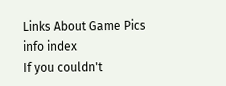Links About Game Pics info index
If you couldn't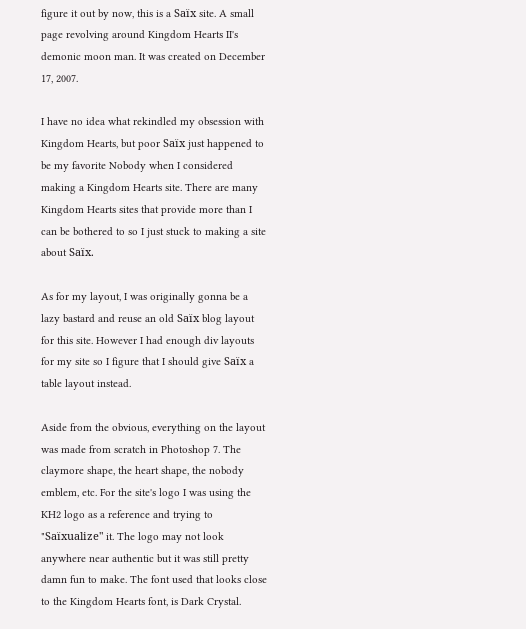figure it out by now, this is a Saïx site. A small page revolving around Kingdom Hearts II's demonic moon man. It was created on December 17, 2007.

I have no idea what rekindled my obsession with Kingdom Hearts, but poor Saïx just happened to be my favorite Nobody when I considered making a Kingdom Hearts site. There are many Kingdom Hearts sites that provide more than I can be bothered to so I just stuck to making a site about Saïx.

As for my layout, I was originally gonna be a lazy bastard and reuse an old Saïx blog layout for this site. However I had enough div layouts for my site so I figure that I should give Saïx a table layout instead.

Aside from the obvious, everything on the layout was made from scratch in Photoshop 7. The claymore shape, the heart shape, the nobody emblem, etc. For the site's logo I was using the KH2 logo as a reference and trying to "Saïxualize" it. The logo may not look anywhere near authentic but it was still pretty damn fun to make. The font used that looks close to the Kingdom Hearts font, is Dark Crystal.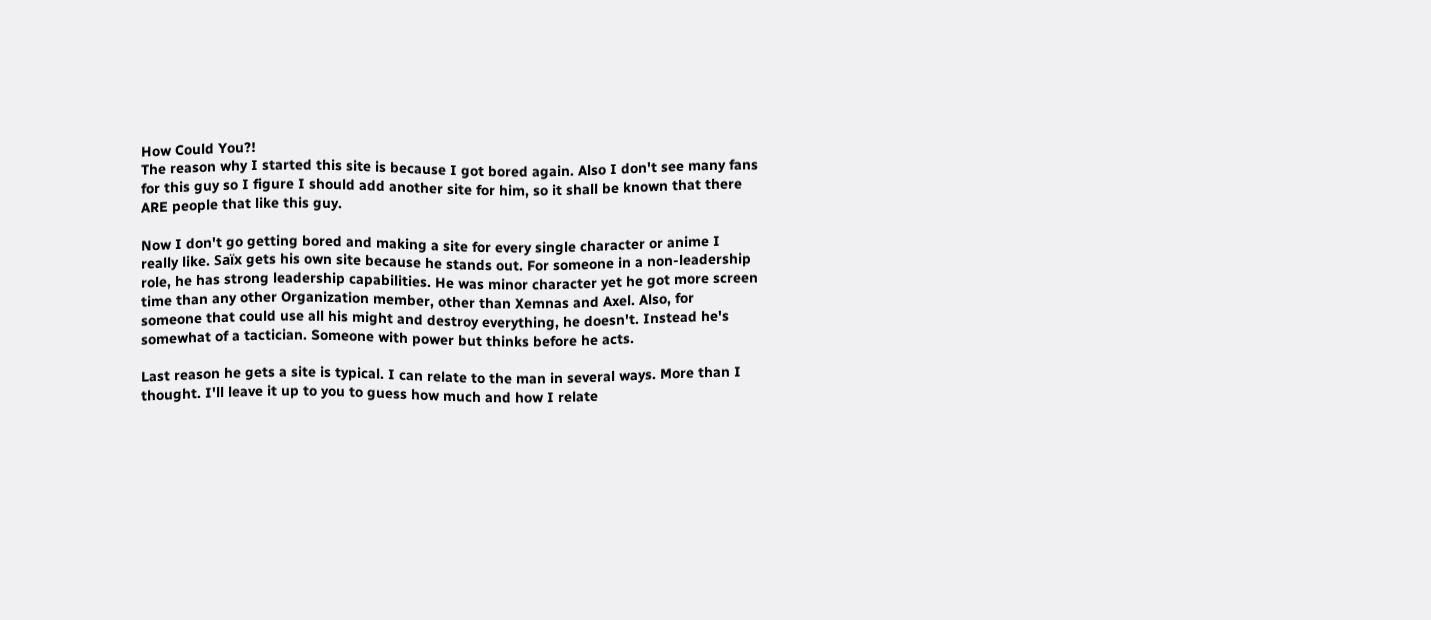How Could You?!
The reason why I started this site is because I got bored again. Also I don't see many fans for this guy so I figure I should add another site for him, so it shall be known that there ARE people that like this guy.

Now I don't go getting bored and making a site for every single character or anime I really like. Saïx gets his own site because he stands out. For someone in a non-leadership role, he has strong leadership capabilities. He was minor character yet he got more screen time than any other Organization member, other than Xemnas and Axel. Also, for someone that could use all his might and destroy everything, he doesn't. Instead he's somewhat of a tactician. Someone with power but thinks before he acts.

Last reason he gets a site is typical. I can relate to the man in several ways. More than I thought. I'll leave it up to you to guess how much and how I relate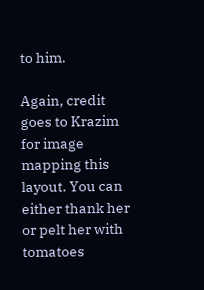to him.

Again, credit goes to Krazim for image mapping this layout. You can either thank her or pelt her with tomatoes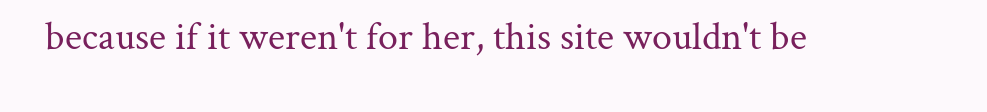because if it weren't for her, this site wouldn't be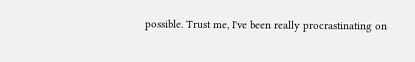possible. Trust me, I've been really procrastinating on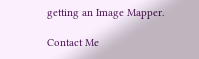getting an Image Mapper.

Contact Me